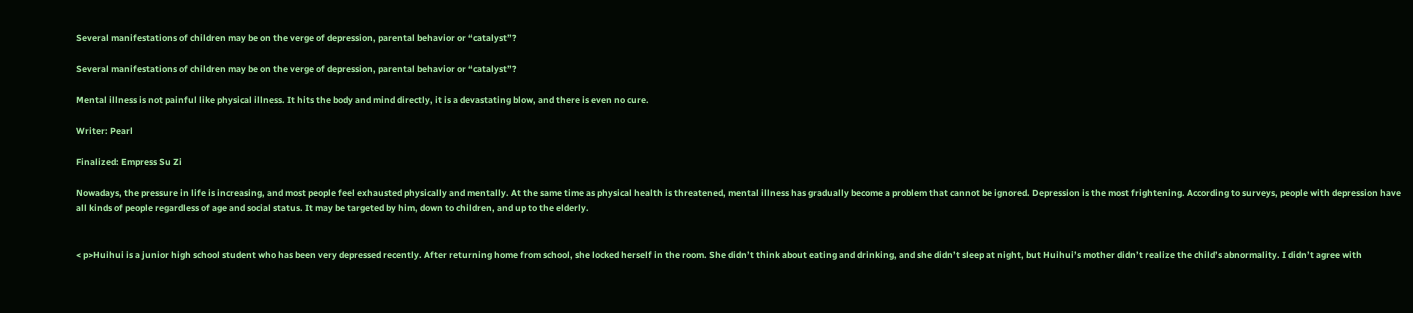Several manifestations of children may be on the verge of depression, parental behavior or “catalyst”?

Several manifestations of children may be on the verge of depression, parental behavior or “catalyst”?

Mental illness is not painful like physical illness. It hits the body and mind directly, it is a devastating blow, and there is even no cure.

Writer: Pearl

Finalized: Empress Su Zi

Nowadays, the pressure in life is increasing, and most people feel exhausted physically and mentally. At the same time as physical health is threatened, mental illness has gradually become a problem that cannot be ignored. Depression is the most frightening. According to surveys, people with depression have all kinds of people regardless of age and social status. It may be targeted by him, down to children, and up to the elderly.


< p>Huihui is a junior high school student who has been very depressed recently. After returning home from school, she locked herself in the room. She didn’t think about eating and drinking, and she didn’t sleep at night, but Huihui’s mother didn’t realize the child’s abnormality. I didn’t agree with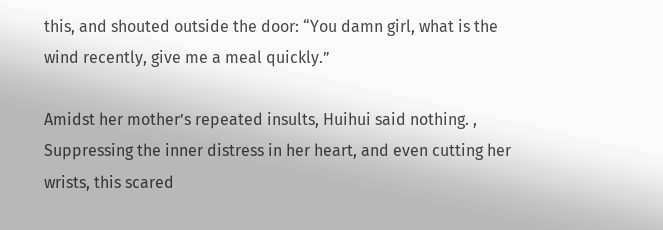this, and shouted outside the door: “You damn girl, what is the wind recently, give me a meal quickly.”

Amidst her mother’s repeated insults, Huihui said nothing. , Suppressing the inner distress in her heart, and even cutting her wrists, this scared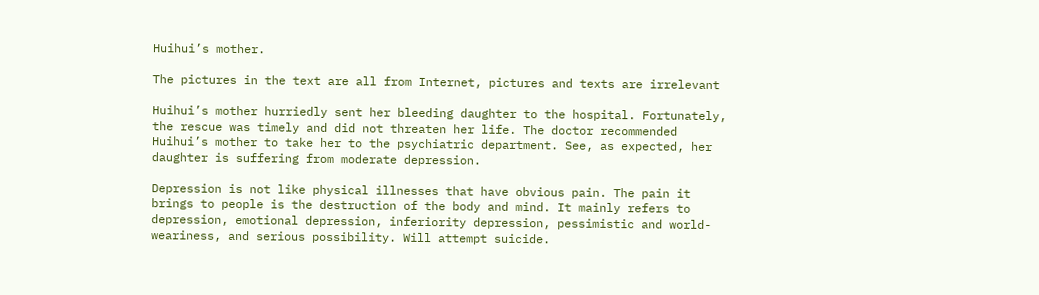Huihui’s mother.

The pictures in the text are all from Internet, pictures and texts are irrelevant

Huihui’s mother hurriedly sent her bleeding daughter to the hospital. Fortunately, the rescue was timely and did not threaten her life. The doctor recommended Huihui’s mother to take her to the psychiatric department. See, as expected, her daughter is suffering from moderate depression.

Depression is not like physical illnesses that have obvious pain. The pain it brings to people is the destruction of the body and mind. It mainly refers to depression, emotional depression, inferiority depression, pessimistic and world-weariness, and serious possibility. Will attempt suicide.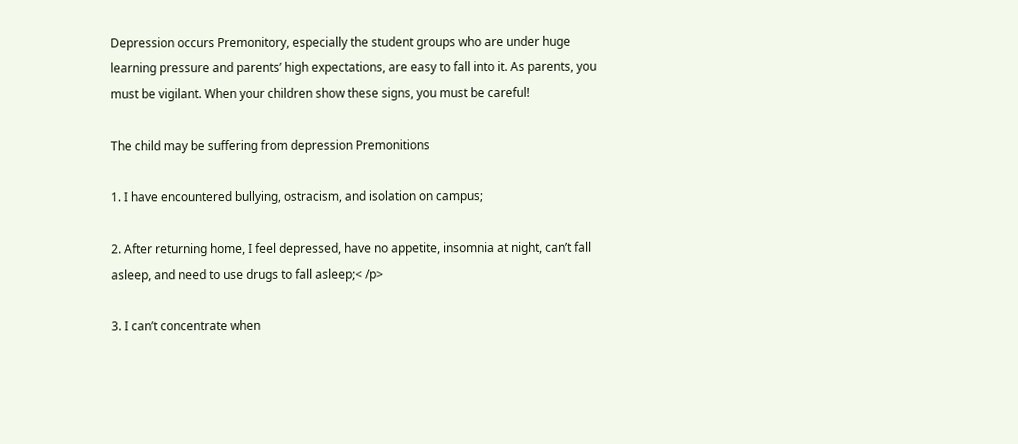Depression occurs Premonitory, especially the student groups who are under huge learning pressure and parents’ high expectations, are easy to fall into it. As parents, you must be vigilant. When your children show these signs, you must be careful!

The child may be suffering from depression Premonitions

1. I have encountered bullying, ostracism, and isolation on campus;

2. After returning home, I feel depressed, have no appetite, insomnia at night, can’t fall asleep, and need to use drugs to fall asleep;< /p>

3. I can’t concentrate when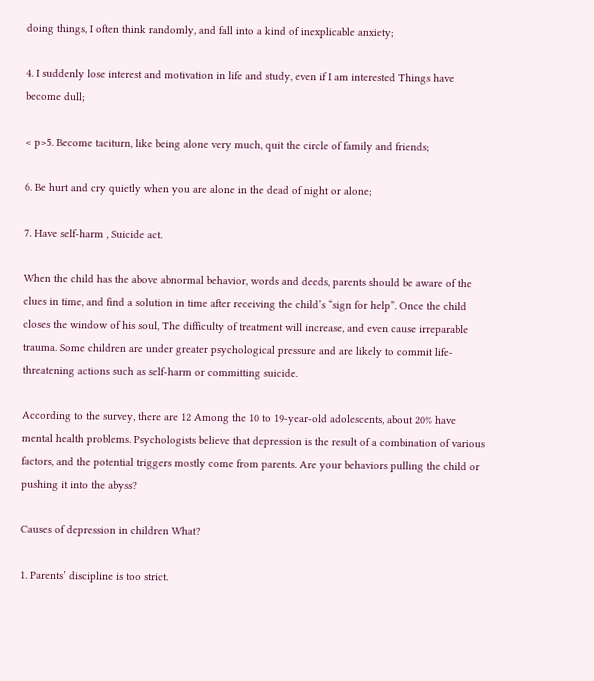doing things, I often think randomly, and fall into a kind of inexplicable anxiety;

4. I suddenly lose interest and motivation in life and study, even if I am interested Things have become dull;

< p>5. Become taciturn, like being alone very much, quit the circle of family and friends;

6. Be hurt and cry quietly when you are alone in the dead of night or alone;

7. Have self-harm , Suicide act.

When the child has the above abnormal behavior, words and deeds, parents should be aware of the clues in time, and find a solution in time after receiving the child’s “sign for help”. Once the child closes the window of his soul, The difficulty of treatment will increase, and even cause irreparable trauma. Some children are under greater psychological pressure and are likely to commit life-threatening actions such as self-harm or committing suicide.

According to the survey, there are 12 Among the 10 to 19-year-old adolescents, about 20% have mental health problems. Psychologists believe that depression is the result of a combination of various factors, and the potential triggers mostly come from parents. Are your behaviors pulling the child or pushing it into the abyss?

Causes of depression in children What?

1. Parents’ discipline is too strict.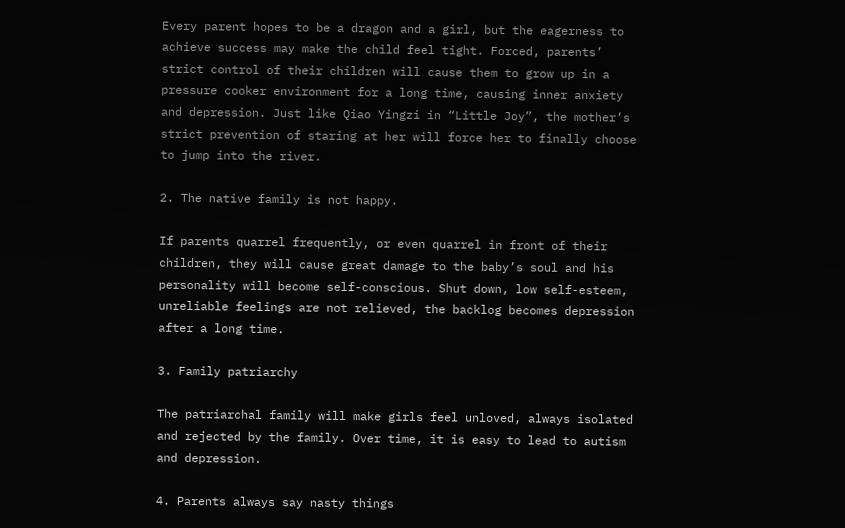Every parent hopes to be a dragon and a girl, but the eagerness to achieve success may make the child feel tight. Forced, parents’ strict control of their children will cause them to grow up in a pressure cooker environment for a long time, causing inner anxiety and depression. Just like Qiao Yingzi in “Little Joy”, the mother’s strict prevention of staring at her will force her to finally choose to jump into the river.

2. The native family is not happy.

If parents quarrel frequently, or even quarrel in front of their children, they will cause great damage to the baby’s soul and his personality will become self-conscious. Shut down, low self-esteem, unreliable feelings are not relieved, the backlog becomes depression after a long time.

3. Family patriarchy

The patriarchal family will make girls feel unloved, always isolated and rejected by the family. Over time, it is easy to lead to autism and depression.

4. Parents always say nasty things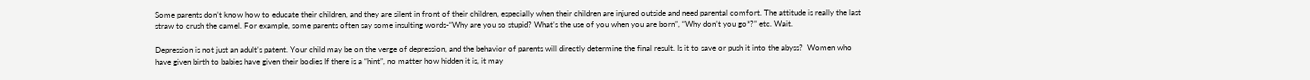Some parents don’t know how to educate their children, and they are silent in front of their children, especially when their children are injured outside and need parental comfort. The attitude is really the last straw to crush the camel. For example, some parents often say some insulting words-“Why are you so stupid? What’s the use of you when you are born”, “Why don’t you go*?” etc. Wait.

Depression is not just an adult’s patent. Your child may be on the verge of depression, and the behavior of parents will directly determine the final result. Is it to save or push it into the abyss?  Women who have given birth to babies have given their bodies If there is a “hint”, no matter how hidden it is, it may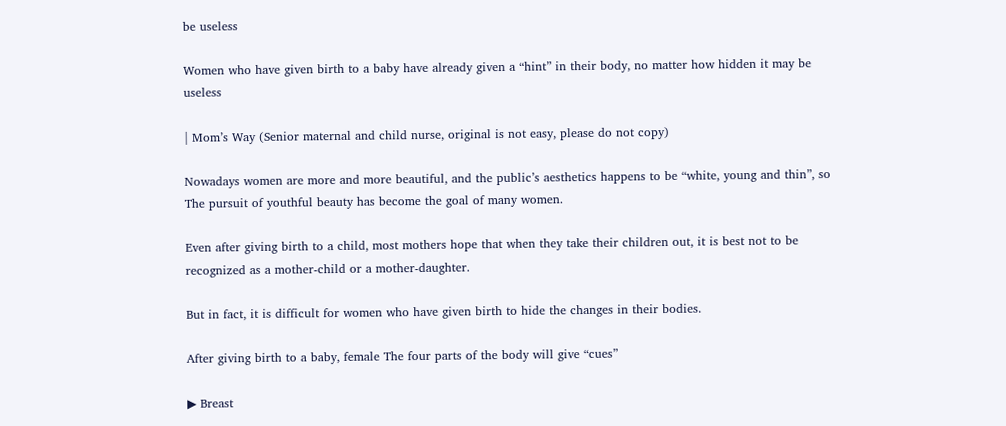be useless

Women who have given birth to a baby have already given a “hint” in their body, no matter how hidden it may be useless

| Mom’s Way (Senior maternal and child nurse, original is not easy, please do not copy)

Nowadays women are more and more beautiful, and the public’s aesthetics happens to be “white, young and thin”, so The pursuit of youthful beauty has become the goal of many women.

Even after giving birth to a child, most mothers hope that when they take their children out, it is best not to be recognized as a mother-child or a mother-daughter.

But in fact, it is difficult for women who have given birth to hide the changes in their bodies.

After giving birth to a baby, female The four parts of the body will give “cues”

▶ Breast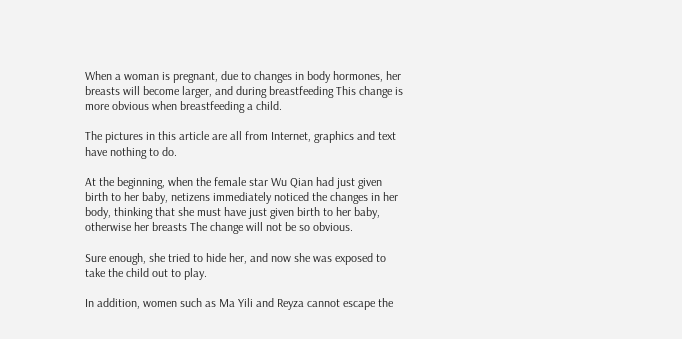When a woman is pregnant, due to changes in body hormones, her breasts will become larger, and during breastfeeding This change is more obvious when breastfeeding a child.

The pictures in this article are all from Internet, graphics and text have nothing to do.

At the beginning, when the female star Wu Qian had just given birth to her baby, netizens immediately noticed the changes in her body, thinking that she must have just given birth to her baby, otherwise her breasts The change will not be so obvious.

Sure enough, she tried to hide her, and now she was exposed to take the child out to play.

In addition, women such as Ma Yili and Reyza cannot escape the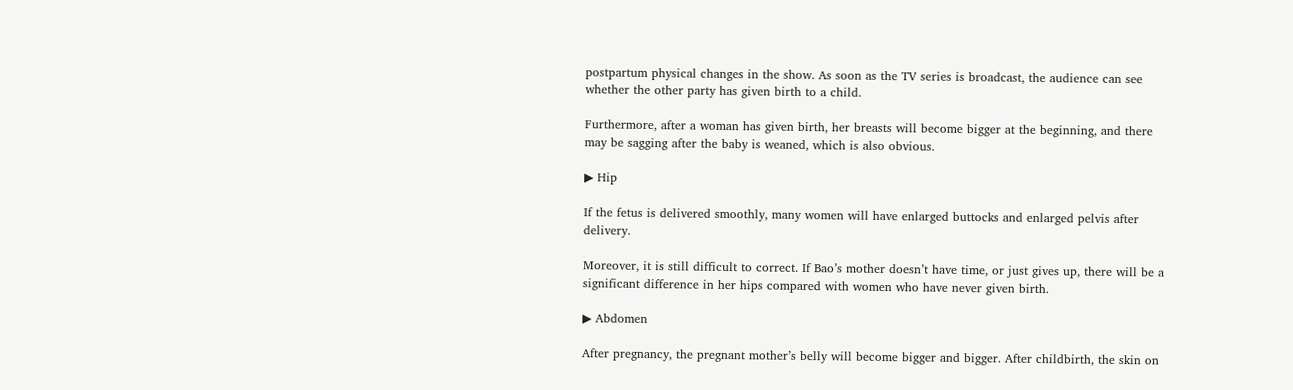postpartum physical changes in the show. As soon as the TV series is broadcast, the audience can see whether the other party has given birth to a child.

Furthermore, after a woman has given birth, her breasts will become bigger at the beginning, and there may be sagging after the baby is weaned, which is also obvious.

▶ Hip

If the fetus is delivered smoothly, many women will have enlarged buttocks and enlarged pelvis after delivery.

Moreover, it is still difficult to correct. If Bao’s mother doesn’t have time, or just gives up, there will be a significant difference in her hips compared with women who have never given birth.

▶ Abdomen

After pregnancy, the pregnant mother’s belly will become bigger and bigger. After childbirth, the skin on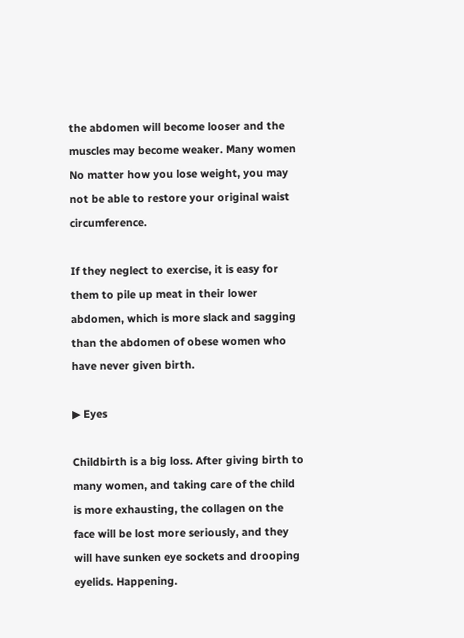the abdomen will become looser and the muscles may become weaker. Many women No matter how you lose weight, you may not be able to restore your original waist circumference.

If they neglect to exercise, it is easy for them to pile up meat in their lower abdomen, which is more slack and sagging than the abdomen of obese women who have never given birth.

▶ Eyes

Childbirth is a big loss. After giving birth to many women, and taking care of the child is more exhausting, the collagen on the face will be lost more seriously, and they will have sunken eye sockets and drooping eyelids. Happening.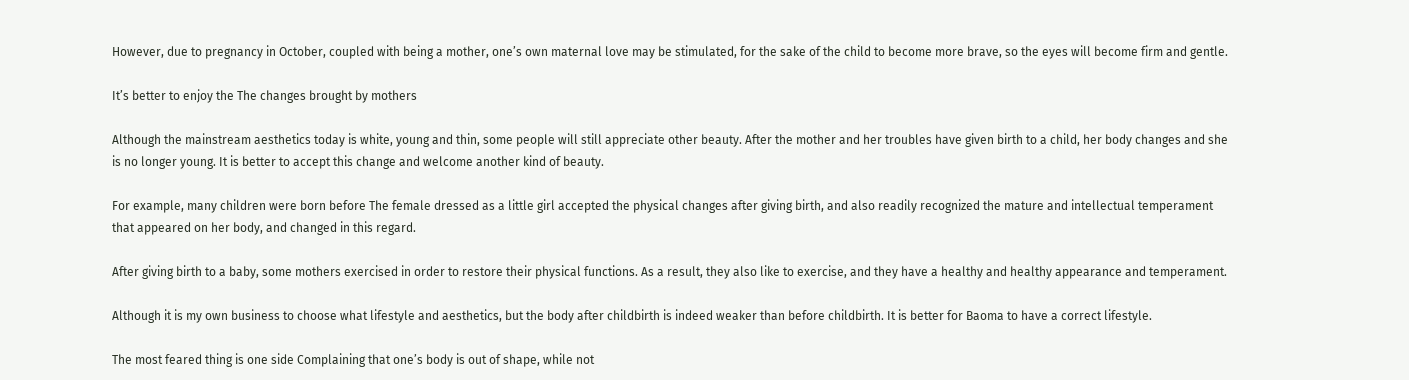However, due to pregnancy in October, coupled with being a mother, one’s own maternal love may be stimulated, for the sake of the child to become more brave, so the eyes will become firm and gentle.

It’s better to enjoy the The changes brought by mothers

Although the mainstream aesthetics today is white, young and thin, some people will still appreciate other beauty. After the mother and her troubles have given birth to a child, her body changes and she is no longer young. It is better to accept this change and welcome another kind of beauty.

For example, many children were born before The female dressed as a little girl accepted the physical changes after giving birth, and also readily recognized the mature and intellectual temperament that appeared on her body, and changed in this regard.

After giving birth to a baby, some mothers exercised in order to restore their physical functions. As a result, they also like to exercise, and they have a healthy and healthy appearance and temperament.

Although it is my own business to choose what lifestyle and aesthetics, but the body after childbirth is indeed weaker than before childbirth. It is better for Baoma to have a correct lifestyle.

The most feared thing is one side Complaining that one’s body is out of shape, while not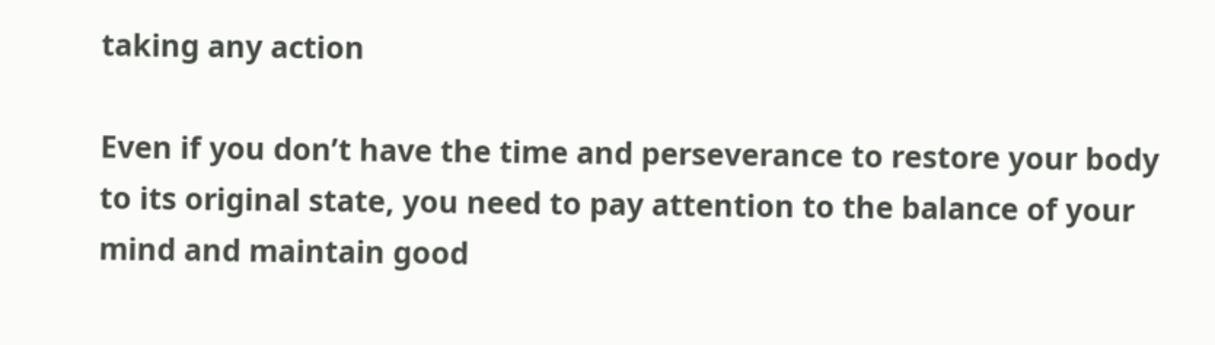taking any action

Even if you don’t have the time and perseverance to restore your body to its original state, you need to pay attention to the balance of your mind and maintain good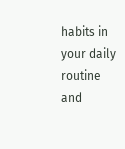habits in your daily routine and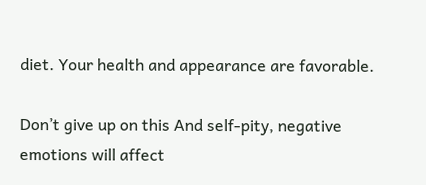diet. Your health and appearance are favorable.

Don’t give up on this And self-pity, negative emotions will affect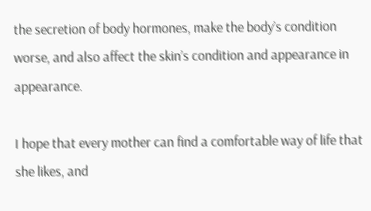the secretion of body hormones, make the body’s condition worse, and also affect the skin’s condition and appearance in appearance.

I hope that every mother can find a comfortable way of life that she likes, and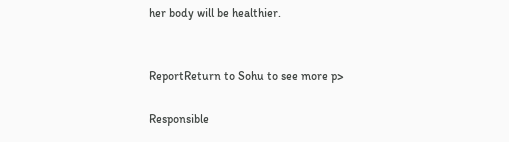her body will be healthier.


ReportReturn to Sohu to see more p>

Responsible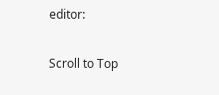editor:

Scroll to Top